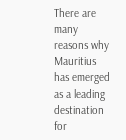There are many reasons why Mauritius has emerged as a leading destination for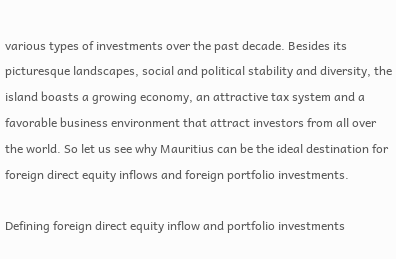various types of investments over the past decade. Besides its picturesque landscapes, social and political stability and diversity, the island boasts a growing economy, an attractive tax system and a favorable business environment that attract investors from all over the world. So let us see why Mauritius can be the ideal destination for foreign direct equity inflows and foreign portfolio investments.

Defining foreign direct equity inflow and portfolio investments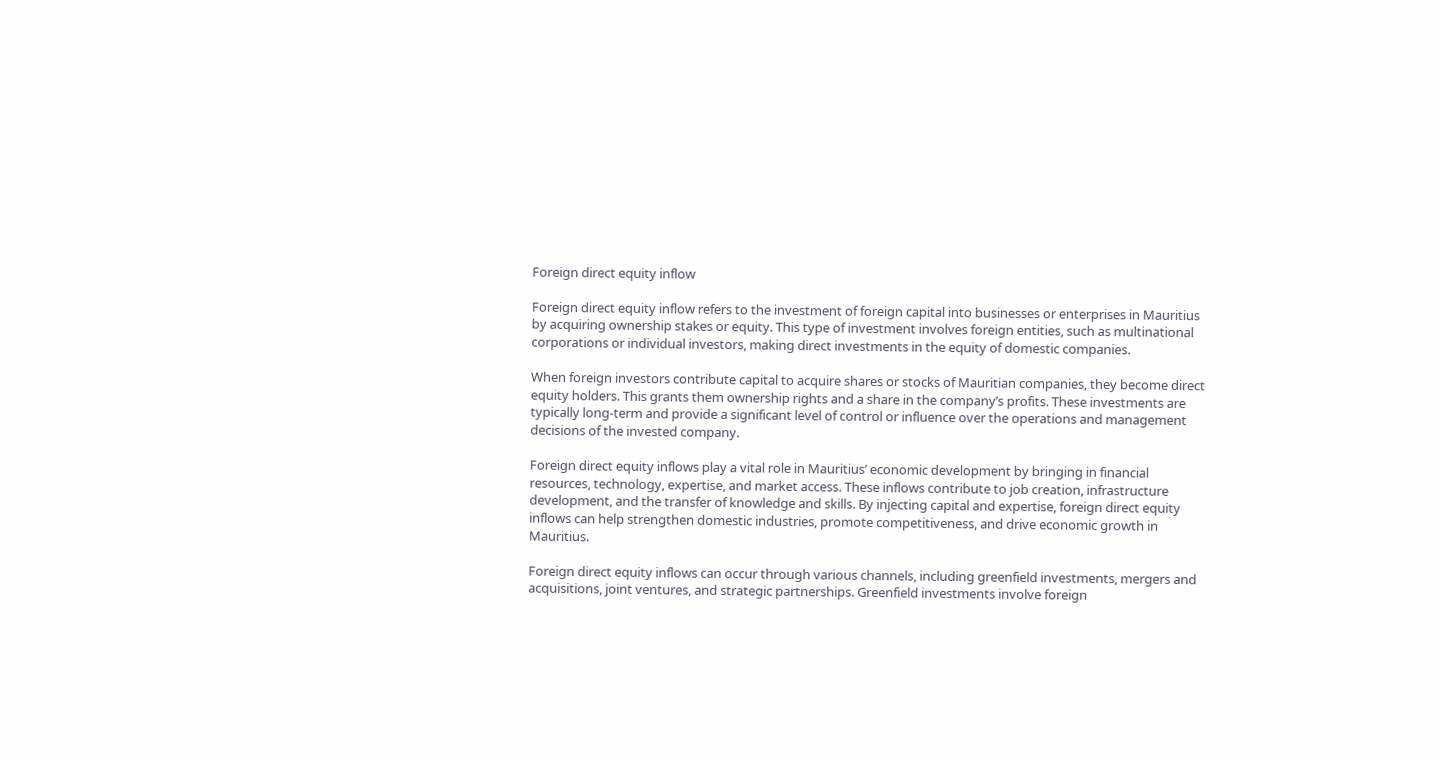Foreign direct equity inflow

Foreign direct equity inflow refers to the investment of foreign capital into businesses or enterprises in Mauritius by acquiring ownership stakes or equity. This type of investment involves foreign entities, such as multinational corporations or individual investors, making direct investments in the equity of domestic companies.

When foreign investors contribute capital to acquire shares or stocks of Mauritian companies, they become direct equity holders. This grants them ownership rights and a share in the company’s profits. These investments are typically long-term and provide a significant level of control or influence over the operations and management decisions of the invested company.

Foreign direct equity inflows play a vital role in Mauritius’ economic development by bringing in financial resources, technology, expertise, and market access. These inflows contribute to job creation, infrastructure development, and the transfer of knowledge and skills. By injecting capital and expertise, foreign direct equity inflows can help strengthen domestic industries, promote competitiveness, and drive economic growth in Mauritius.

Foreign direct equity inflows can occur through various channels, including greenfield investments, mergers and acquisitions, joint ventures, and strategic partnerships. Greenfield investments involve foreign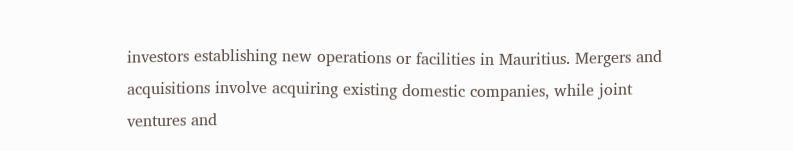investors establishing new operations or facilities in Mauritius. Mergers and acquisitions involve acquiring existing domestic companies, while joint ventures and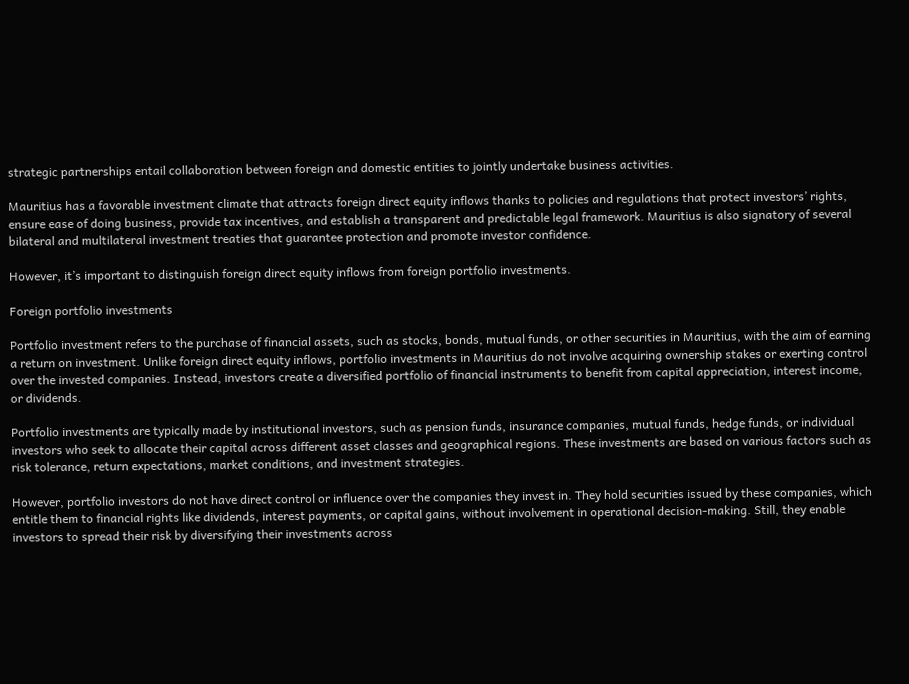strategic partnerships entail collaboration between foreign and domestic entities to jointly undertake business activities.

Mauritius has a favorable investment climate that attracts foreign direct equity inflows thanks to policies and regulations that protect investors’ rights, ensure ease of doing business, provide tax incentives, and establish a transparent and predictable legal framework. Mauritius is also signatory of several bilateral and multilateral investment treaties that guarantee protection and promote investor confidence.

However, it’s important to distinguish foreign direct equity inflows from foreign portfolio investments.

Foreign portfolio investments

Portfolio investment refers to the purchase of financial assets, such as stocks, bonds, mutual funds, or other securities in Mauritius, with the aim of earning a return on investment. Unlike foreign direct equity inflows, portfolio investments in Mauritius do not involve acquiring ownership stakes or exerting control over the invested companies. Instead, investors create a diversified portfolio of financial instruments to benefit from capital appreciation, interest income, or dividends.

Portfolio investments are typically made by institutional investors, such as pension funds, insurance companies, mutual funds, hedge funds, or individual investors who seek to allocate their capital across different asset classes and geographical regions. These investments are based on various factors such as risk tolerance, return expectations, market conditions, and investment strategies.

However, portfolio investors do not have direct control or influence over the companies they invest in. They hold securities issued by these companies, which entitle them to financial rights like dividends, interest payments, or capital gains, without involvement in operational decision-making. Still, they enable investors to spread their risk by diversifying their investments across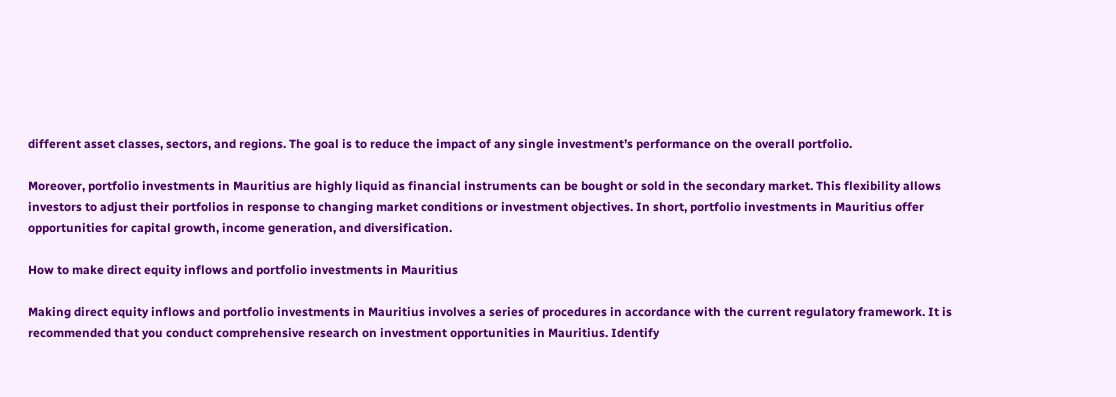different asset classes, sectors, and regions. The goal is to reduce the impact of any single investment’s performance on the overall portfolio.

Moreover, portfolio investments in Mauritius are highly liquid as financial instruments can be bought or sold in the secondary market. This flexibility allows investors to adjust their portfolios in response to changing market conditions or investment objectives. In short, portfolio investments in Mauritius offer opportunities for capital growth, income generation, and diversification.

How to make direct equity inflows and portfolio investments in Mauritius

Making direct equity inflows and portfolio investments in Mauritius involves a series of procedures in accordance with the current regulatory framework. It is recommended that you conduct comprehensive research on investment opportunities in Mauritius. Identify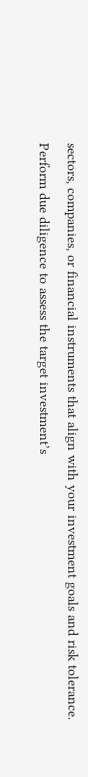sectors, companies, or financial instruments that align with your investment goals and risk tolerance. Perform due diligence to assess the target investment’s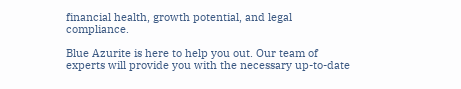financial health, growth potential, and legal compliance.

Blue Azurite is here to help you out. Our team of experts will provide you with the necessary up-to-date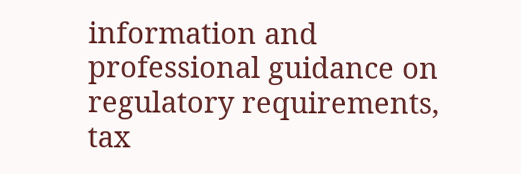information and professional guidance on regulatory requirements, tax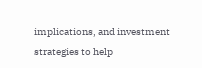implications, and investment strategies to help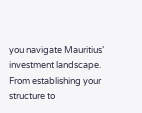you navigate Mauritius’ investment landscape. From establishing your structure to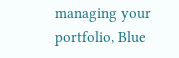managing your portfolio, Blue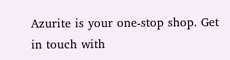Azurite is your one-stop shop. Get in touch with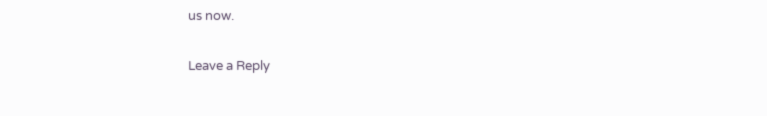us now.

Leave a Reply